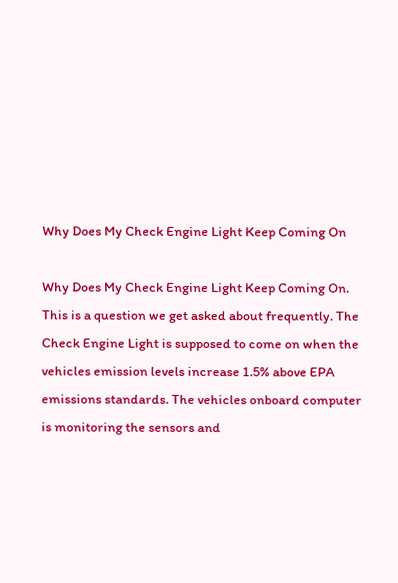Why Does My Check Engine Light Keep Coming On

Why Does My Check Engine Light Keep Coming On. This is a question we get asked about frequently. The Check Engine Light is supposed to come on when the vehicles emission levels increase 1.5% above EPA emissions standards. The vehicles onboard computer is monitoring the sensors and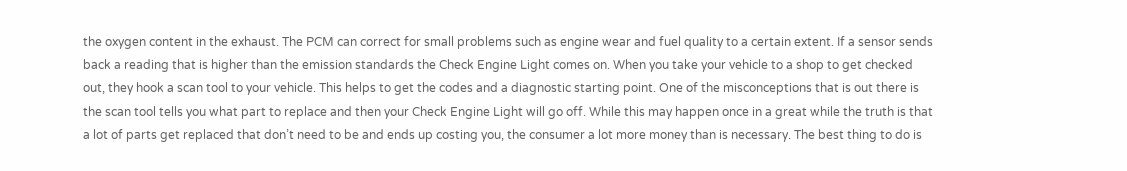the oxygen content in the exhaust. The PCM can correct for small problems such as engine wear and fuel quality to a certain extent. If a sensor sends back a reading that is higher than the emission standards the Check Engine Light comes on. When you take your vehicle to a shop to get checked out, they hook a scan tool to your vehicle. This helps to get the codes and a diagnostic starting point. One of the misconceptions that is out there is the scan tool tells you what part to replace and then your Check Engine Light will go off. While this may happen once in a great while the truth is that a lot of parts get replaced that don’t need to be and ends up costing you, the consumer a lot more money than is necessary. The best thing to do is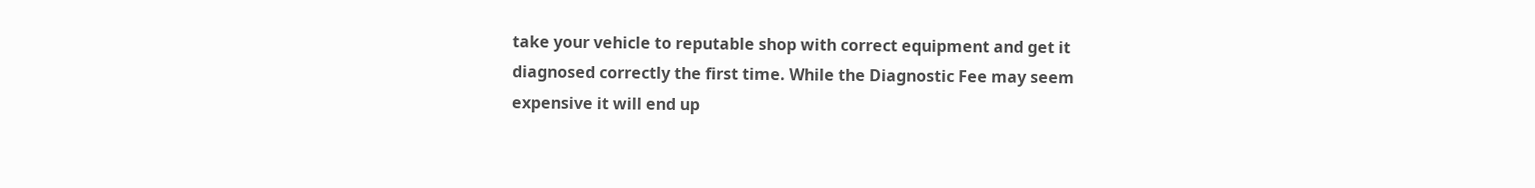take your vehicle to reputable shop with correct equipment and get it diagnosed correctly the first time. While the Diagnostic Fee may seem expensive it will end up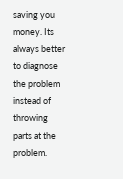saving you money. Its always better to diagnose the problem instead of throwing parts at the problem.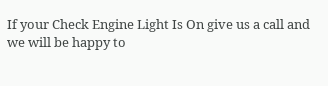If your Check Engine Light Is On give us a call and we will be happy to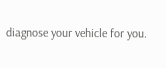diagnose your vehicle for you.